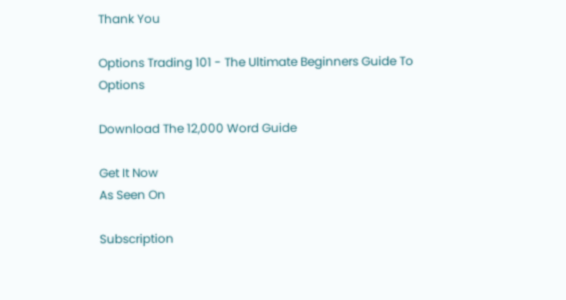Thank You

Options Trading 101 - The Ultimate Beginners Guide To Options

Download The 12,000 Word Guide

Get It Now
As Seen On

Subscription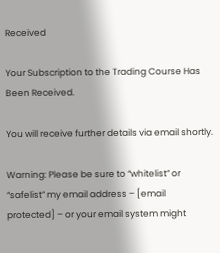Received

Your Subscription to the Trading Course Has Been Received.

You will receive further details via email shortly.

Warning: Please be sure to “whitelist” or “safelist” my email address – [email protected] – or your email system might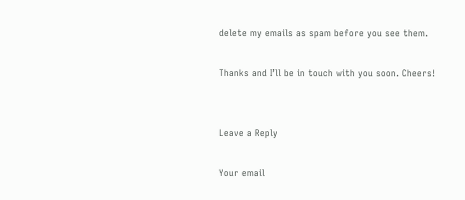delete my emails as spam before you see them.

Thanks and I’ll be in touch with you soon. Cheers!


Leave a Reply

Your email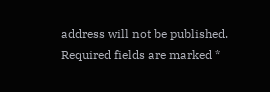address will not be published. Required fields are marked *